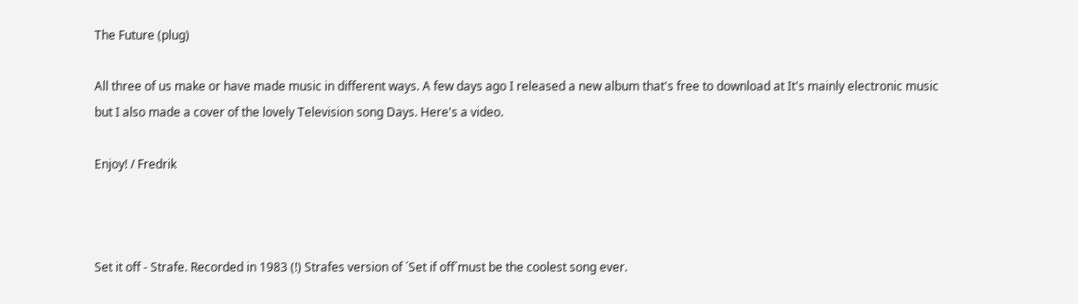The Future (plug)

All three of us make or have made music in different ways. A few days ago I released a new album that's free to download at It's mainly electronic music but I also made a cover of the lovely Television song Days. Here's a video.

Enjoy! / Fredrik



Set it off - Strafe. Recorded in 1983 (!) Strafes version of ´Set if off´must be the coolest song ever.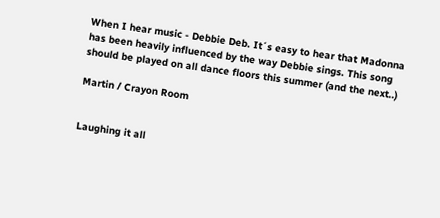When I hear music - Debbie Deb. It´s easy to hear that Madonna has been heavily influenced by the way Debbie sings. This song should be played on all dance floors this summer (and the next..)

Martin / Crayon Room


Laughing it all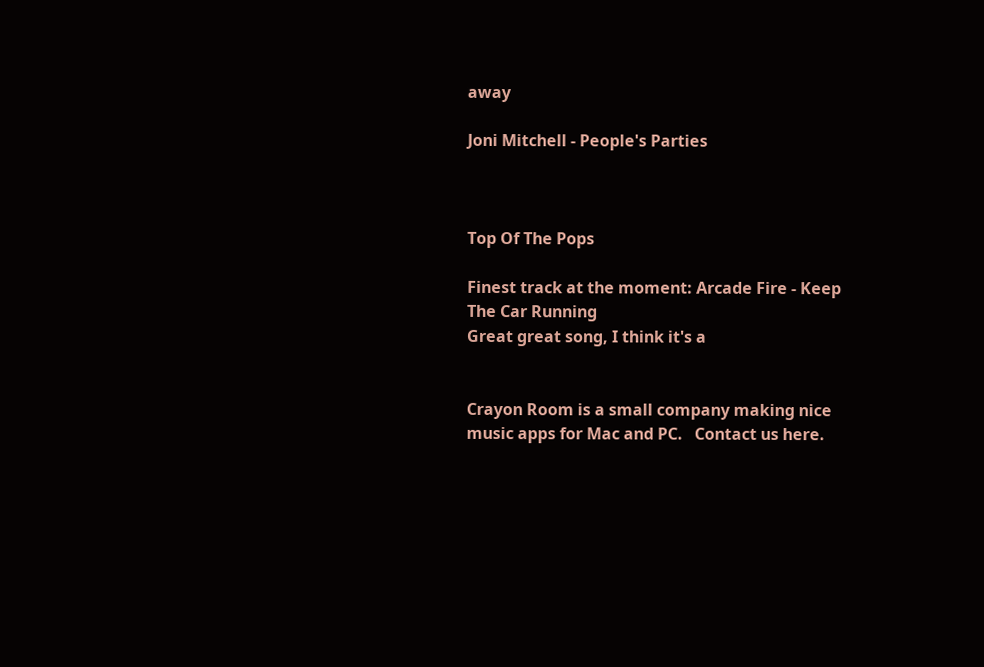away

Joni Mitchell - People's Parties



Top Of The Pops

Finest track at the moment: Arcade Fire - Keep The Car Running
Great great song, I think it's a


Crayon Room is a small company making nice music apps for Mac and PC.   Contact us here.